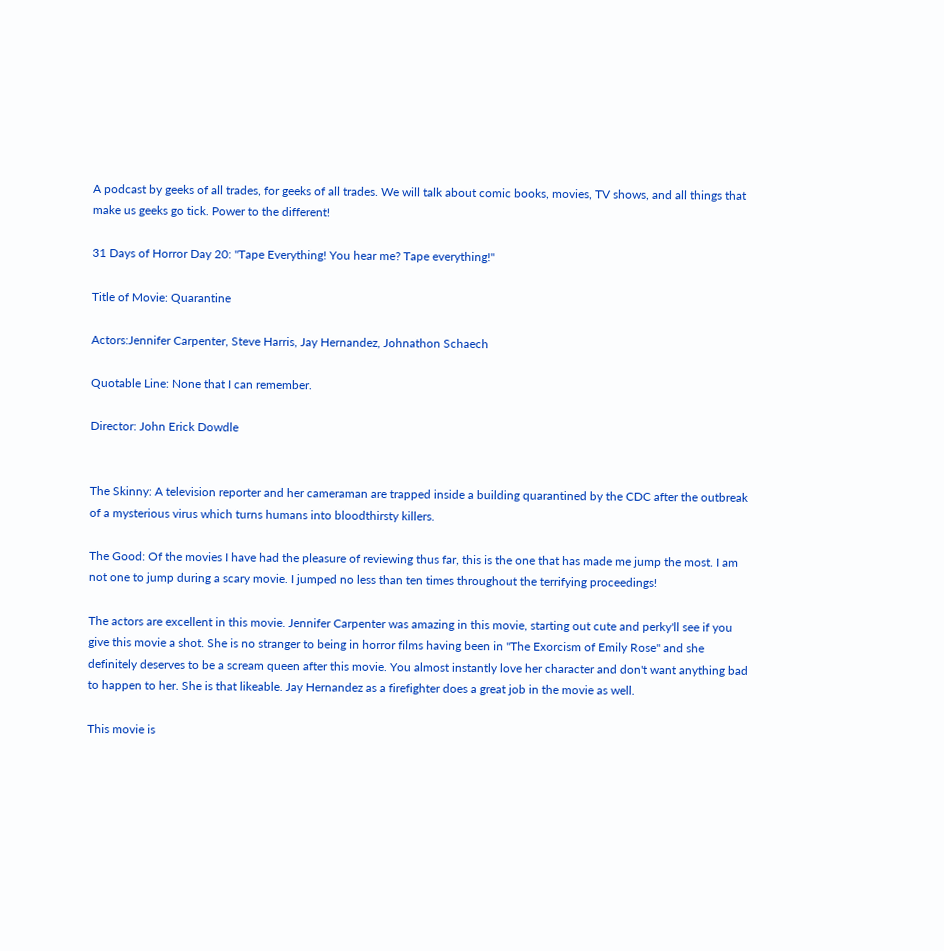A podcast by geeks of all trades, for geeks of all trades. We will talk about comic books, movies, TV shows, and all things that make us geeks go tick. Power to the different!

31 Days of Horror Day 20: "Tape Everything! You hear me? Tape everything!"

Title of Movie: Quarantine

Actors:Jennifer Carpenter, Steve Harris, Jay Hernandez, Johnathon Schaech

Quotable Line: None that I can remember.

Director: John Erick Dowdle


The Skinny: A television reporter and her cameraman are trapped inside a building quarantined by the CDC after the outbreak of a mysterious virus which turns humans into bloodthirsty killers.

The Good: Of the movies I have had the pleasure of reviewing thus far, this is the one that has made me jump the most. I am not one to jump during a scary movie. I jumped no less than ten times throughout the terrifying proceedings!

The actors are excellent in this movie. Jennifer Carpenter was amazing in this movie, starting out cute and perky'll see if you give this movie a shot. She is no stranger to being in horror films having been in "The Exorcism of Emily Rose" and she definitely deserves to be a scream queen after this movie. You almost instantly love her character and don't want anything bad to happen to her. She is that likeable. Jay Hernandez as a firefighter does a great job in the movie as well.

This movie is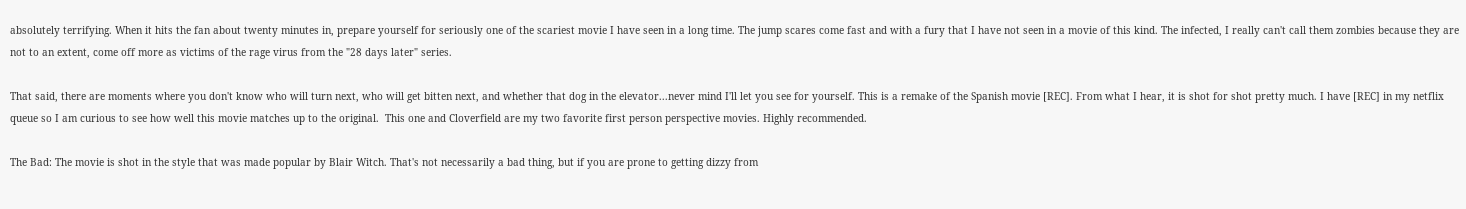absolutely terrifying. When it hits the fan about twenty minutes in, prepare yourself for seriously one of the scariest movie I have seen in a long time. The jump scares come fast and with a fury that I have not seen in a movie of this kind. The infected, I really can't call them zombies because they are not to an extent, come off more as victims of the rage virus from the "28 days later" series.

That said, there are moments where you don't know who will turn next, who will get bitten next, and whether that dog in the elevator...never mind I'll let you see for yourself. This is a remake of the Spanish movie [REC]. From what I hear, it is shot for shot pretty much. I have [REC] in my netflix queue so I am curious to see how well this movie matches up to the original.  This one and Cloverfield are my two favorite first person perspective movies. Highly recommended.

The Bad: The movie is shot in the style that was made popular by Blair Witch. That's not necessarily a bad thing, but if you are prone to getting dizzy from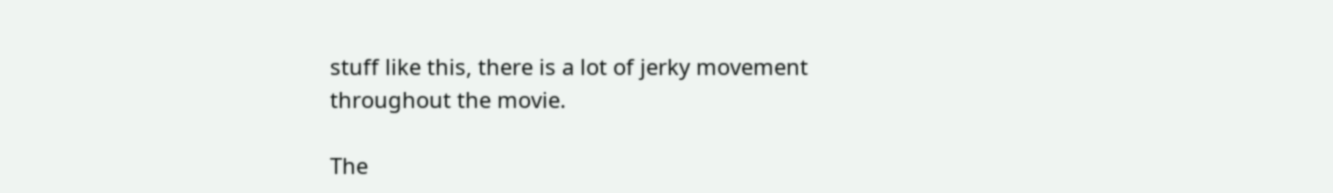stuff like this, there is a lot of jerky movement throughout the movie.

The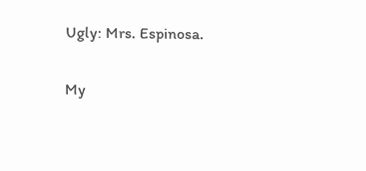Ugly: Mrs. Espinosa.

My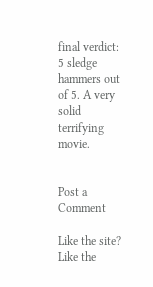final verdict: 5 sledge hammers out of 5. A very solid terrifying movie.


Post a Comment

Like the site? Like the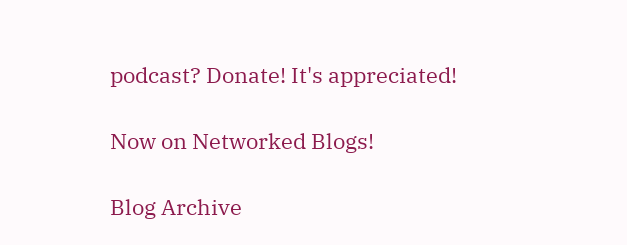podcast? Donate! It's appreciated!

Now on Networked Blogs!

Blog Archive